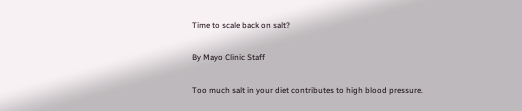Time to scale back on salt?

By Mayo Clinic Staff

Too much salt in your diet contributes to high blood pressure.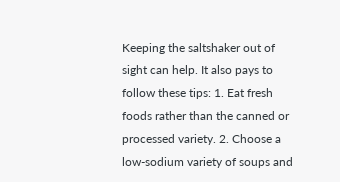Keeping the saltshaker out of sight can help. It also pays to follow these tips: 1. Eat fresh foods rather than the canned or processed variety. 2. Choose a low-sodium variety of soups and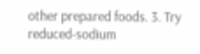other prepared foods. 3. Try reduced-sodium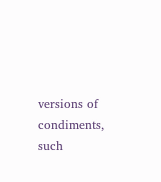versions of condiments, such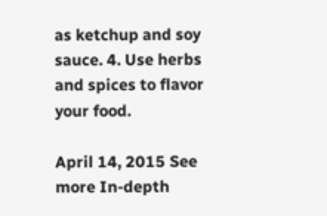as ketchup and soy sauce. 4. Use herbs and spices to flavor your food.

April 14, 2015 See more In-depth